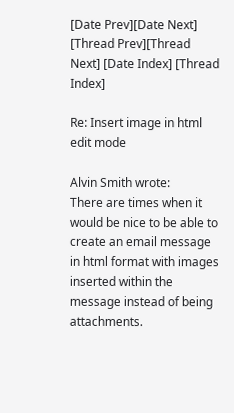[Date Prev][Date Next] [Thread Prev][Thread Next] [Date Index] [Thread Index]

Re: Insert image in html edit mode

Alvin Smith wrote:
There are times when it would be nice to be able to create an email message in html format with images inserted within the message instead of being attachments.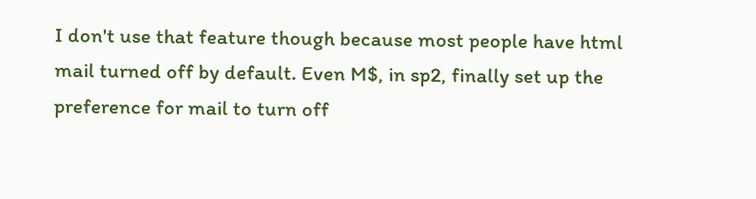I don't use that feature though because most people have html mail turned off by default. Even M$, in sp2, finally set up the preference for mail to turn off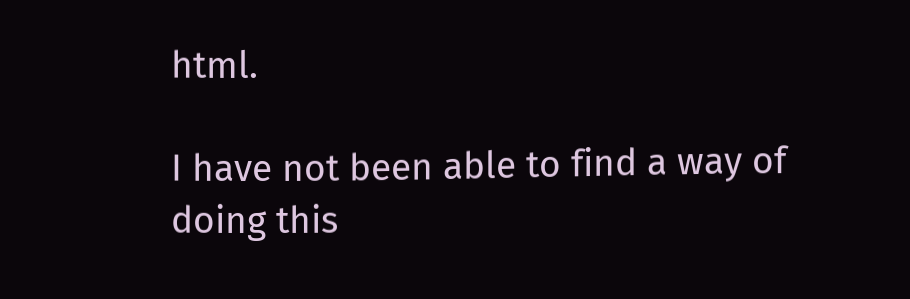html.

I have not been able to find a way of doing this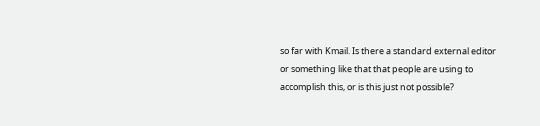so far with Kmail. Is there a standard external editor or something like that that people are using to accomplish this, or is this just not possible?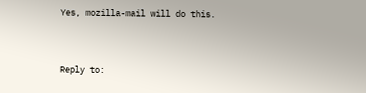Yes, mozilla-mail will do this.


Reply to: